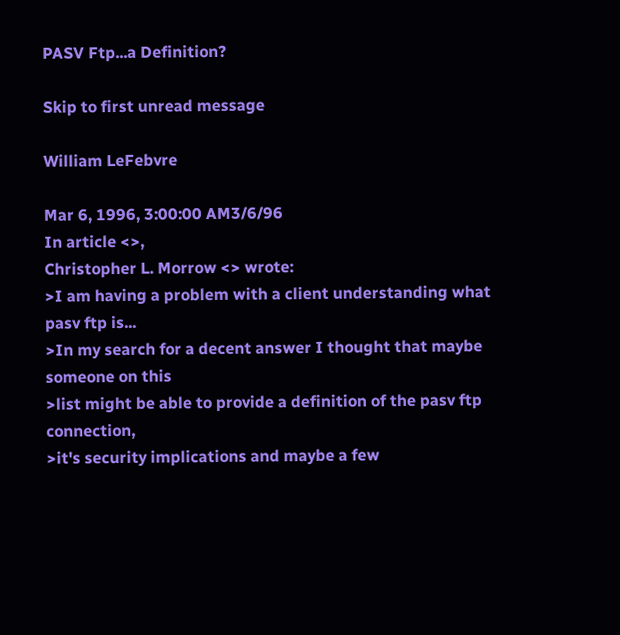PASV Ftp...a Definition?

Skip to first unread message

William LeFebvre

Mar 6, 1996, 3:00:00 AM3/6/96
In article <>,
Christopher L. Morrow <> wrote:
>I am having a problem with a client understanding what pasv ftp is...
>In my search for a decent answer I thought that maybe someone on this
>list might be able to provide a definition of the pasv ftp connection,
>it's security implications and maybe a few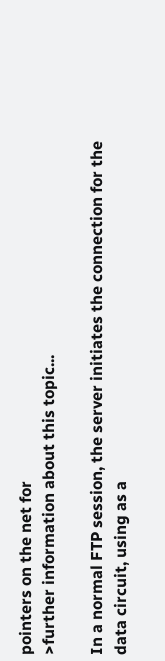pointers on the net for
>further information about this topic...

In a normal FTP session, the server initiates the connection for the
data circuit, using as a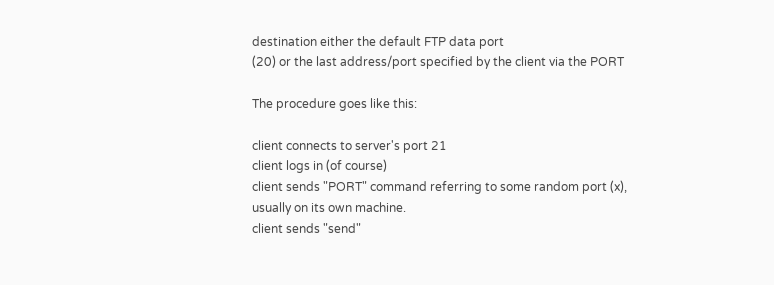destination either the default FTP data port
(20) or the last address/port specified by the client via the PORT

The procedure goes like this:

client connects to server's port 21
client logs in (of course)
client sends "PORT" command referring to some random port (x),
usually on its own machine.
client sends "send"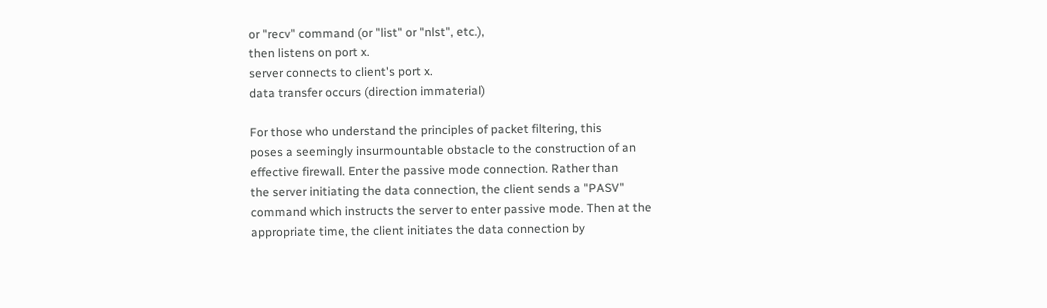or "recv" command (or "list" or "nlst", etc.),
then listens on port x.
server connects to client's port x.
data transfer occurs (direction immaterial)

For those who understand the principles of packet filtering, this
poses a seemingly insurmountable obstacle to the construction of an
effective firewall. Enter the passive mode connection. Rather than
the server initiating the data connection, the client sends a "PASV"
command which instructs the server to enter passive mode. Then at the
appropriate time, the client initiates the data connection by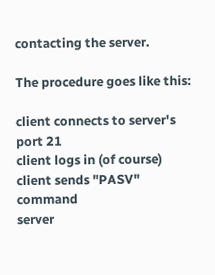contacting the server.

The procedure goes like this:

client connects to server's port 21
client logs in (of course)
client sends "PASV" command
server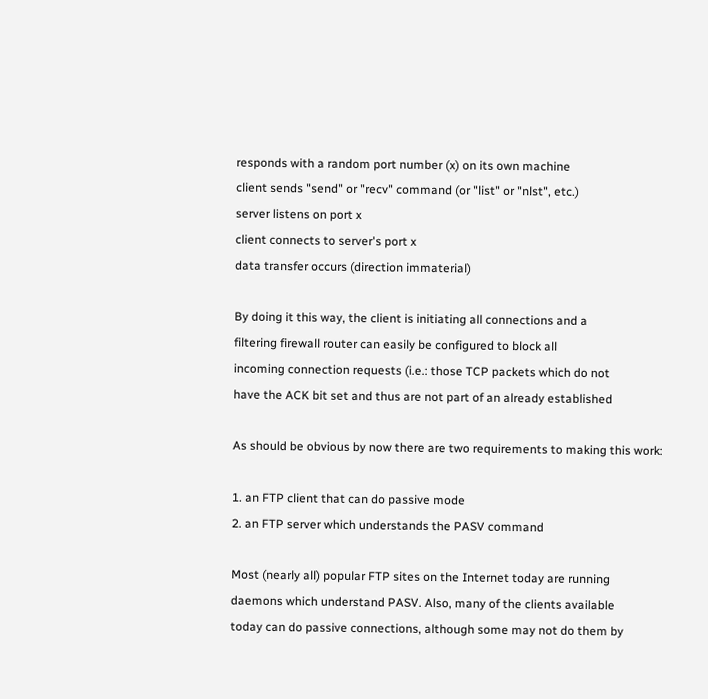responds with a random port number (x) on its own machine
client sends "send" or "recv" command (or "list" or "nlst", etc.)
server listens on port x
client connects to server's port x
data transfer occurs (direction immaterial)

By doing it this way, the client is initiating all connections and a
filtering firewall router can easily be configured to block all
incoming connection requests (i.e.: those TCP packets which do not
have the ACK bit set and thus are not part of an already established

As should be obvious by now there are two requirements to making this work:

1. an FTP client that can do passive mode
2. an FTP server which understands the PASV command

Most (nearly all) popular FTP sites on the Internet today are running
daemons which understand PASV. Also, many of the clients available
today can do passive connections, although some may not do them by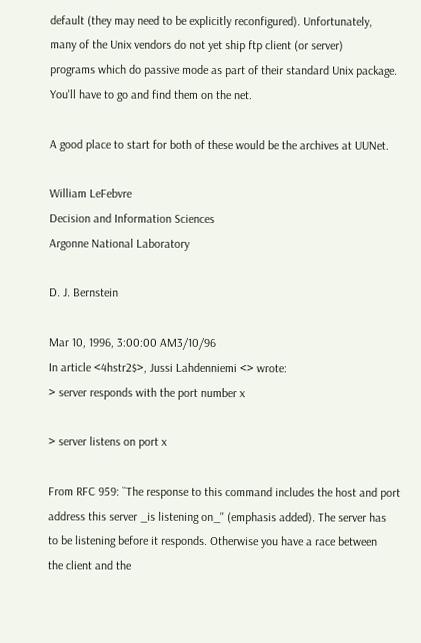default (they may need to be explicitly reconfigured). Unfortunately,
many of the Unix vendors do not yet ship ftp client (or server)
programs which do passive mode as part of their standard Unix package.
You'll have to go and find them on the net.

A good place to start for both of these would be the archives at UUNet.

William LeFebvre
Decision and Information Sciences
Argonne National Laboratory

D. J. Bernstein

Mar 10, 1996, 3:00:00 AM3/10/96
In article <4hstr2$>, Jussi Lahdenniemi <> wrote:
> server responds with the port number x

> server listens on port x

From RFC 959: ``The response to this command includes the host and port
address this server _is listening on_'' (emphasis added). The server has
to be listening before it responds. Otherwise you have a race between
the client and the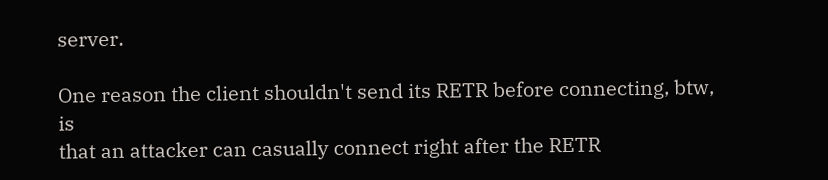server.

One reason the client shouldn't send its RETR before connecting, btw, is
that an attacker can casually connect right after the RETR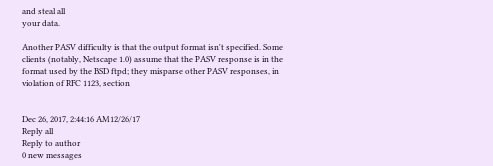and steal all
your data.

Another PASV difficulty is that the output format isn't specified. Some
clients (notably, Netscape 1.0) assume that the PASV response is in the
format used by the BSD ftpd; they misparse other PASV responses, in
violation of RFC 1123, section


Dec 26, 2017, 2:44:16 AM12/26/17
Reply all
Reply to author
0 new messages